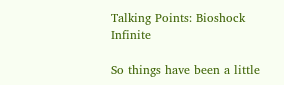Talking Points: Bioshock Infinite

So things have been a little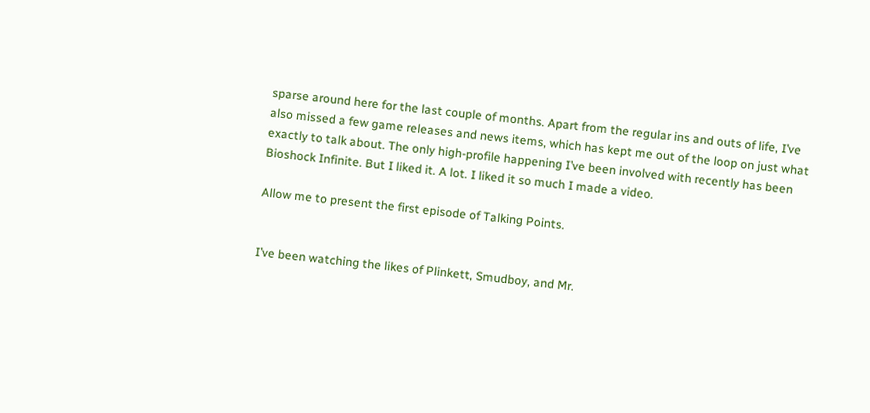sparse around here for the last couple of months. Apart from the regular ins and outs of life, I’ve also missed a few game releases and news items, which has kept me out of the loop on just what exactly to talk about. The only high-profile happening I’ve been involved with recently has been Bioshock Infinite. But I liked it. A lot. I liked it so much I made a video.

Allow me to present the first episode of Talking Points.


I’ve been watching the likes of Plinkett, Smudboy, and Mr.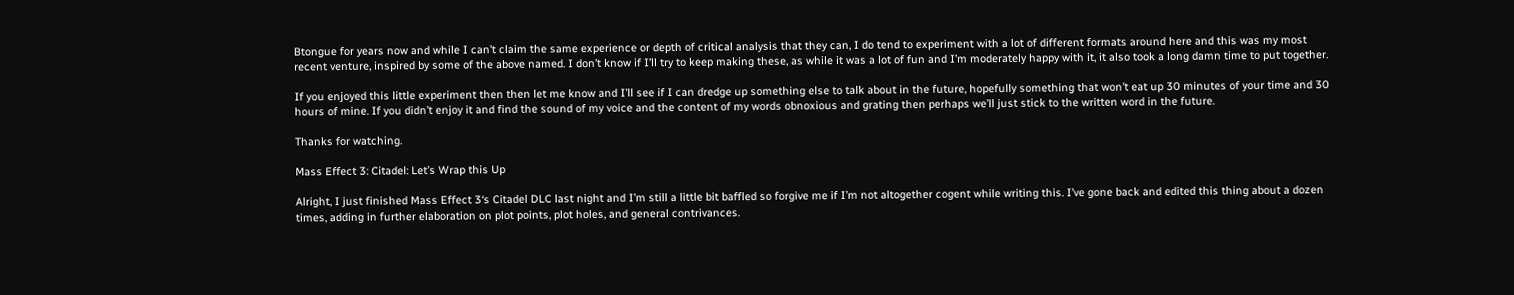Btongue for years now and while I can’t claim the same experience or depth of critical analysis that they can, I do tend to experiment with a lot of different formats around here and this was my most recent venture, inspired by some of the above named. I don’t know if I’ll try to keep making these, as while it was a lot of fun and I’m moderately happy with it, it also took a long damn time to put together.

If you enjoyed this little experiment then then let me know and I’ll see if I can dredge up something else to talk about in the future, hopefully something that won’t eat up 30 minutes of your time and 30 hours of mine. If you didn’t enjoy it and find the sound of my voice and the content of my words obnoxious and grating then perhaps we’ll just stick to the written word in the future.

Thanks for watching.

Mass Effect 3: Citadel: Let’s Wrap this Up

Alright, I just finished Mass Effect 3‘s Citadel DLC last night and I’m still a little bit baffled so forgive me if I’m not altogether cogent while writing this. I’ve gone back and edited this thing about a dozen times, adding in further elaboration on plot points, plot holes, and general contrivances.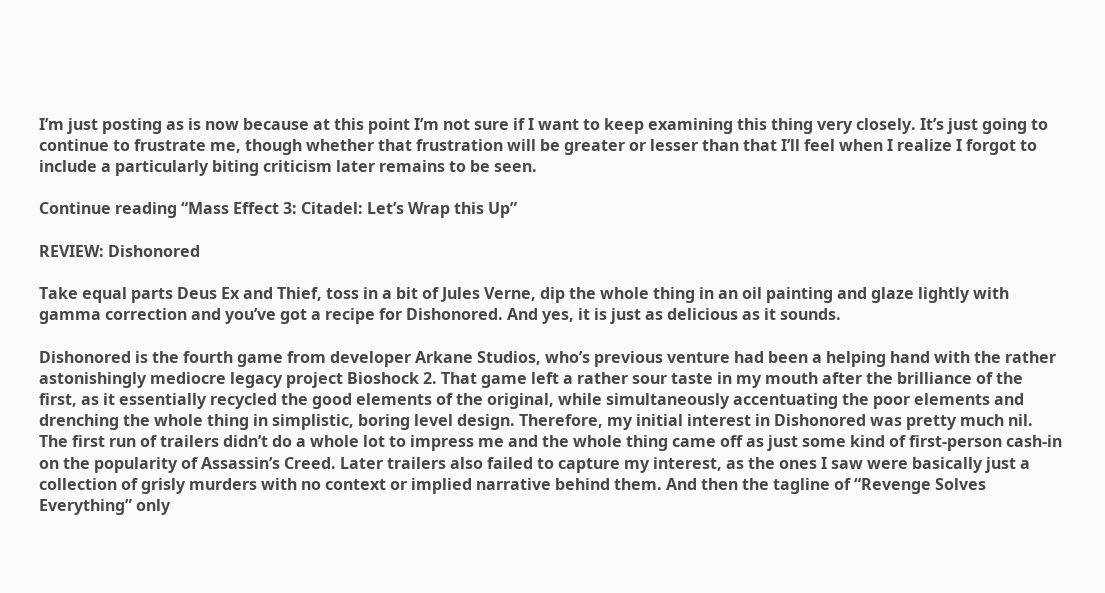I’m just posting as is now because at this point I’m not sure if I want to keep examining this thing very closely. It’s just going to continue to frustrate me, though whether that frustration will be greater or lesser than that I’ll feel when I realize I forgot to include a particularly biting criticism later remains to be seen.

Continue reading “Mass Effect 3: Citadel: Let’s Wrap this Up”

REVIEW: Dishonored

Take equal parts Deus Ex and Thief, toss in a bit of Jules Verne, dip the whole thing in an oil painting and glaze lightly with gamma correction and you’ve got a recipe for Dishonored. And yes, it is just as delicious as it sounds.

Dishonored is the fourth game from developer Arkane Studios, who’s previous venture had been a helping hand with the rather astonishingly mediocre legacy project Bioshock 2. That game left a rather sour taste in my mouth after the brilliance of the first, as it essentially recycled the good elements of the original, while simultaneously accentuating the poor elements and drenching the whole thing in simplistic, boring level design. Therefore, my initial interest in Dishonored was pretty much nil. The first run of trailers didn’t do a whole lot to impress me and the whole thing came off as just some kind of first-person cash-in on the popularity of Assassin’s Creed. Later trailers also failed to capture my interest, as the ones I saw were basically just a collection of grisly murders with no context or implied narrative behind them. And then the tagline of “Revenge Solves Everything” only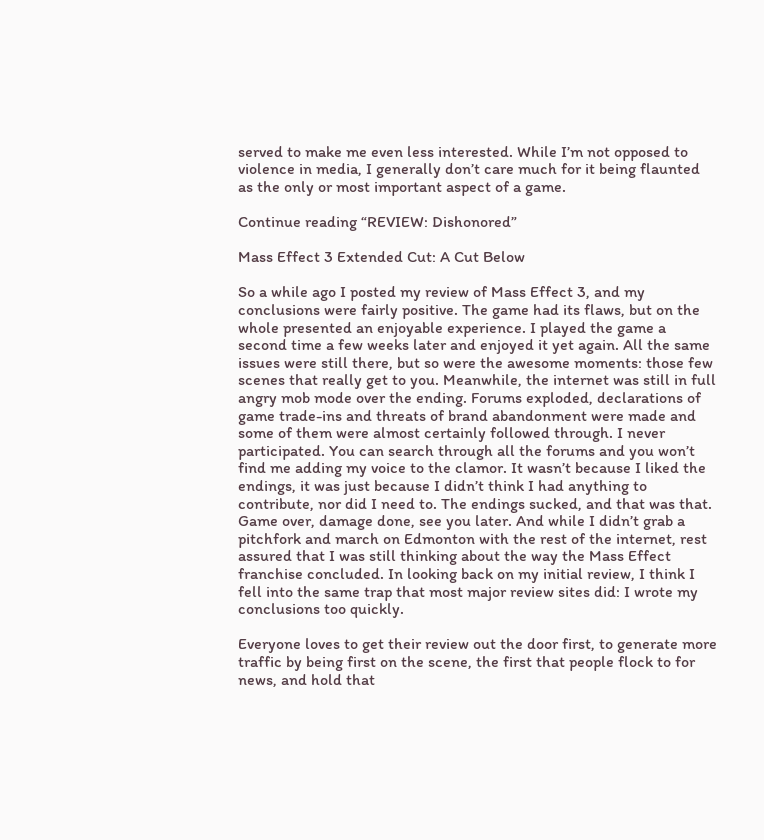served to make me even less interested. While I’m not opposed to violence in media, I generally don’t care much for it being flaunted as the only or most important aspect of a game.

Continue reading “REVIEW: Dishonored”

Mass Effect 3 Extended Cut: A Cut Below

So a while ago I posted my review of Mass Effect 3, and my conclusions were fairly positive. The game had its flaws, but on the whole presented an enjoyable experience. I played the game a second time a few weeks later and enjoyed it yet again. All the same issues were still there, but so were the awesome moments: those few scenes that really get to you. Meanwhile, the internet was still in full angry mob mode over the ending. Forums exploded, declarations of game trade-ins and threats of brand abandonment were made and some of them were almost certainly followed through. I never participated. You can search through all the forums and you won’t find me adding my voice to the clamor. It wasn’t because I liked the endings, it was just because I didn’t think I had anything to contribute, nor did I need to. The endings sucked, and that was that. Game over, damage done, see you later. And while I didn’t grab a pitchfork and march on Edmonton with the rest of the internet, rest assured that I was still thinking about the way the Mass Effect franchise concluded. In looking back on my initial review, I think I fell into the same trap that most major review sites did: I wrote my conclusions too quickly.

Everyone loves to get their review out the door first, to generate more traffic by being first on the scene, the first that people flock to for news, and hold that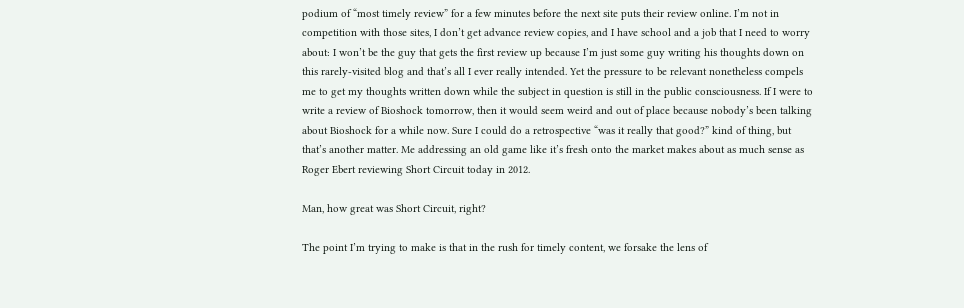podium of “most timely review” for a few minutes before the next site puts their review online. I’m not in competition with those sites, I don’t get advance review copies, and I have school and a job that I need to worry about: I won’t be the guy that gets the first review up because I’m just some guy writing his thoughts down on this rarely-visited blog and that’s all I ever really intended. Yet the pressure to be relevant nonetheless compels me to get my thoughts written down while the subject in question is still in the public consciousness. If I were to write a review of Bioshock tomorrow, then it would seem weird and out of place because nobody’s been talking about Bioshock for a while now. Sure I could do a retrospective “was it really that good?” kind of thing, but that’s another matter. Me addressing an old game like it’s fresh onto the market makes about as much sense as Roger Ebert reviewing Short Circuit today in 2012.

Man, how great was Short Circuit, right?

The point I’m trying to make is that in the rush for timely content, we forsake the lens of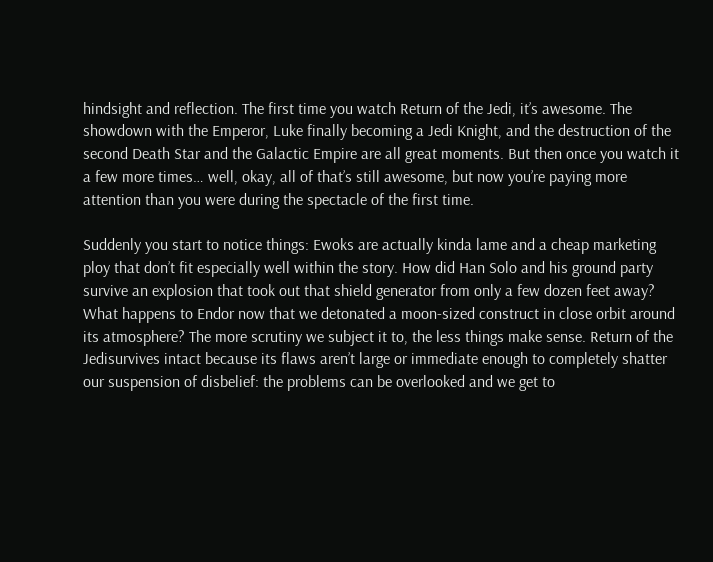hindsight and reflection. The first time you watch Return of the Jedi, it’s awesome. The showdown with the Emperor, Luke finally becoming a Jedi Knight, and the destruction of the second Death Star and the Galactic Empire are all great moments. But then once you watch it a few more times… well, okay, all of that’s still awesome, but now you’re paying more attention than you were during the spectacle of the first time.

Suddenly you start to notice things: Ewoks are actually kinda lame and a cheap marketing ploy that don’t fit especially well within the story. How did Han Solo and his ground party survive an explosion that took out that shield generator from only a few dozen feet away? What happens to Endor now that we detonated a moon-sized construct in close orbit around its atmosphere? The more scrutiny we subject it to, the less things make sense. Return of the Jedisurvives intact because its flaws aren’t large or immediate enough to completely shatter our suspension of disbelief: the problems can be overlooked and we get to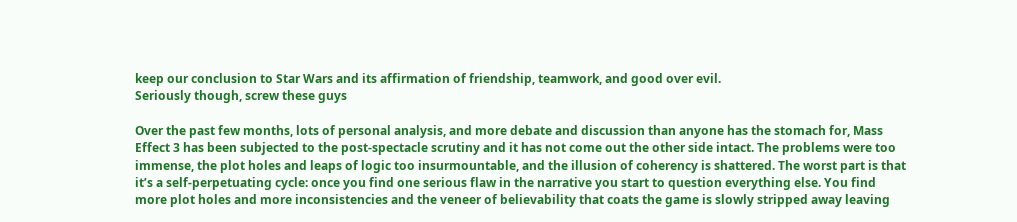keep our conclusion to Star Wars and its affirmation of friendship, teamwork, and good over evil.
Seriously though, screw these guys

Over the past few months, lots of personal analysis, and more debate and discussion than anyone has the stomach for, Mass Effect 3 has been subjected to the post-spectacle scrutiny and it has not come out the other side intact. The problems were too immense, the plot holes and leaps of logic too insurmountable, and the illusion of coherency is shattered. The worst part is that it’s a self-perpetuating cycle: once you find one serious flaw in the narrative you start to question everything else. You find more plot holes and more inconsistencies and the veneer of believability that coats the game is slowly stripped away leaving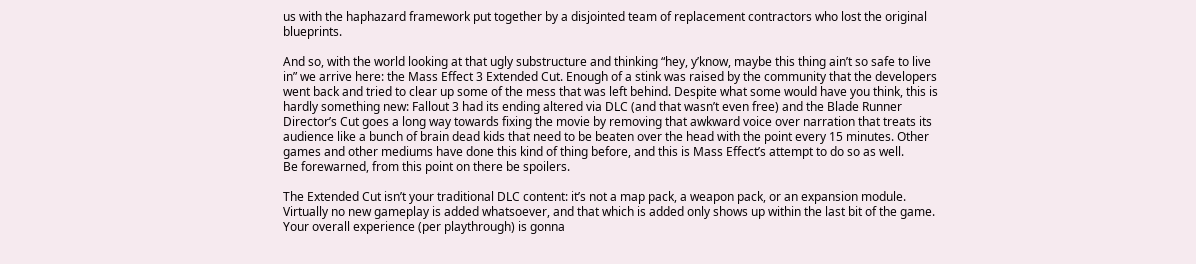us with the haphazard framework put together by a disjointed team of replacement contractors who lost the original blueprints.

And so, with the world looking at that ugly substructure and thinking “hey, y’know, maybe this thing ain’t so safe to live in” we arrive here: the Mass Effect 3 Extended Cut. Enough of a stink was raised by the community that the developers went back and tried to clear up some of the mess that was left behind. Despite what some would have you think, this is hardly something new: Fallout 3 had its ending altered via DLC (and that wasn’t even free) and the Blade Runner Director’s Cut goes a long way towards fixing the movie by removing that awkward voice over narration that treats its audience like a bunch of brain dead kids that need to be beaten over the head with the point every 15 minutes. Other games and other mediums have done this kind of thing before, and this is Mass Effect’s attempt to do so as well.
Be forewarned, from this point on there be spoilers.

The Extended Cut isn’t your traditional DLC content: it’s not a map pack, a weapon pack, or an expansion module. Virtually no new gameplay is added whatsoever, and that which is added only shows up within the last bit of the game. Your overall experience (per playthrough) is gonna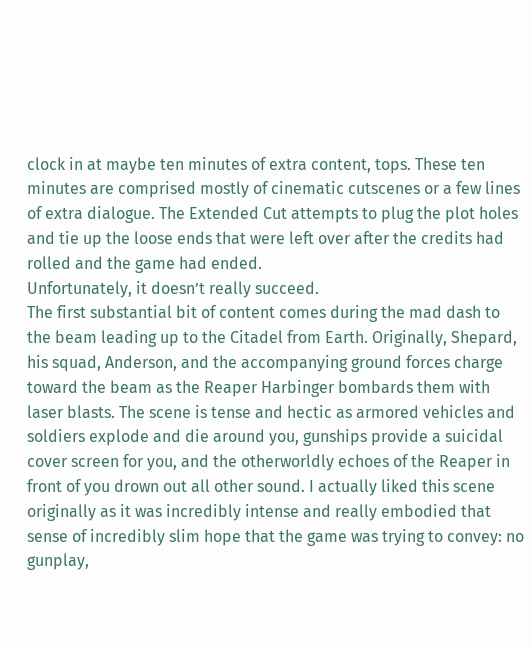clock in at maybe ten minutes of extra content, tops. These ten minutes are comprised mostly of cinematic cutscenes or a few lines of extra dialogue. The Extended Cut attempts to plug the plot holes and tie up the loose ends that were left over after the credits had rolled and the game had ended.
Unfortunately, it doesn’t really succeed.
The first substantial bit of content comes during the mad dash to the beam leading up to the Citadel from Earth. Originally, Shepard, his squad, Anderson, and the accompanying ground forces charge toward the beam as the Reaper Harbinger bombards them with laser blasts. The scene is tense and hectic as armored vehicles and soldiers explode and die around you, gunships provide a suicidal cover screen for you, and the otherworldly echoes of the Reaper in front of you drown out all other sound. I actually liked this scene originally as it was incredibly intense and really embodied that sense of incredibly slim hope that the game was trying to convey: no gunplay,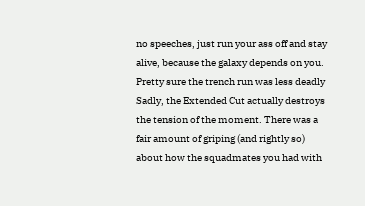no speeches, just run your ass off and stay alive, because the galaxy depends on you.
Pretty sure the trench run was less deadly
Sadly, the Extended Cut actually destroys the tension of the moment. There was a fair amount of griping (and rightly so) about how the squadmates you had with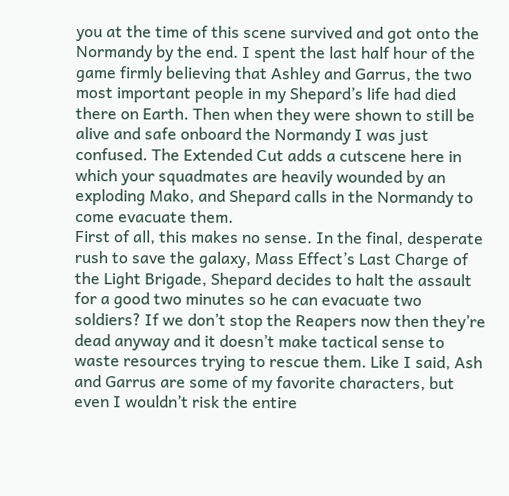you at the time of this scene survived and got onto the Normandy by the end. I spent the last half hour of the game firmly believing that Ashley and Garrus, the two most important people in my Shepard’s life had died there on Earth. Then when they were shown to still be alive and safe onboard the Normandy I was just confused. The Extended Cut adds a cutscene here in which your squadmates are heavily wounded by an exploding Mako, and Shepard calls in the Normandy to come evacuate them.
First of all, this makes no sense. In the final, desperate rush to save the galaxy, Mass Effect’s Last Charge of the Light Brigade, Shepard decides to halt the assault for a good two minutes so he can evacuate two soldiers? If we don’t stop the Reapers now then they’re dead anyway and it doesn’t make tactical sense to waste resources trying to rescue them. Like I said, Ash and Garrus are some of my favorite characters, but even I wouldn’t risk the entire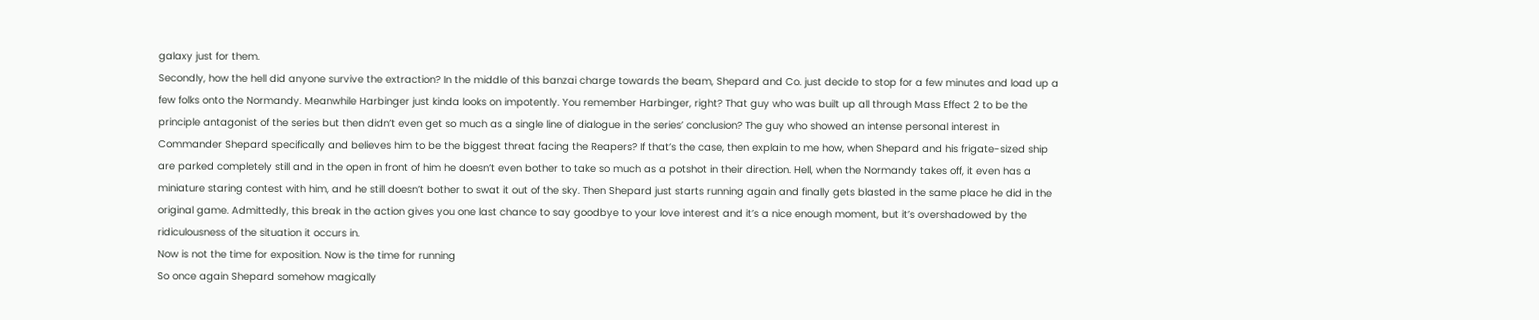galaxy just for them.
Secondly, how the hell did anyone survive the extraction? In the middle of this banzai charge towards the beam, Shepard and Co. just decide to stop for a few minutes and load up a few folks onto the Normandy. Meanwhile Harbinger just kinda looks on impotently. You remember Harbinger, right? That guy who was built up all through Mass Effect 2 to be the principle antagonist of the series but then didn’t even get so much as a single line of dialogue in the series’ conclusion? The guy who showed an intense personal interest in Commander Shepard specifically and believes him to be the biggest threat facing the Reapers? If that’s the case, then explain to me how, when Shepard and his frigate-sized ship are parked completely still and in the open in front of him he doesn’t even bother to take so much as a potshot in their direction. Hell, when the Normandy takes off, it even has a miniature staring contest with him, and he still doesn’t bother to swat it out of the sky. Then Shepard just starts running again and finally gets blasted in the same place he did in the original game. Admittedly, this break in the action gives you one last chance to say goodbye to your love interest and it’s a nice enough moment, but it’s overshadowed by the ridiculousness of the situation it occurs in.
Now is not the time for exposition. Now is the time for running
So once again Shepard somehow magically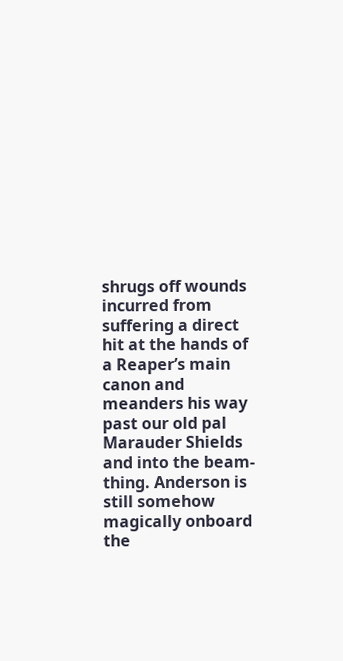shrugs off wounds incurred from suffering a direct hit at the hands of a Reaper’s main canon and meanders his way past our old pal Marauder Shields and into the beam-thing. Anderson is still somehow magically onboard the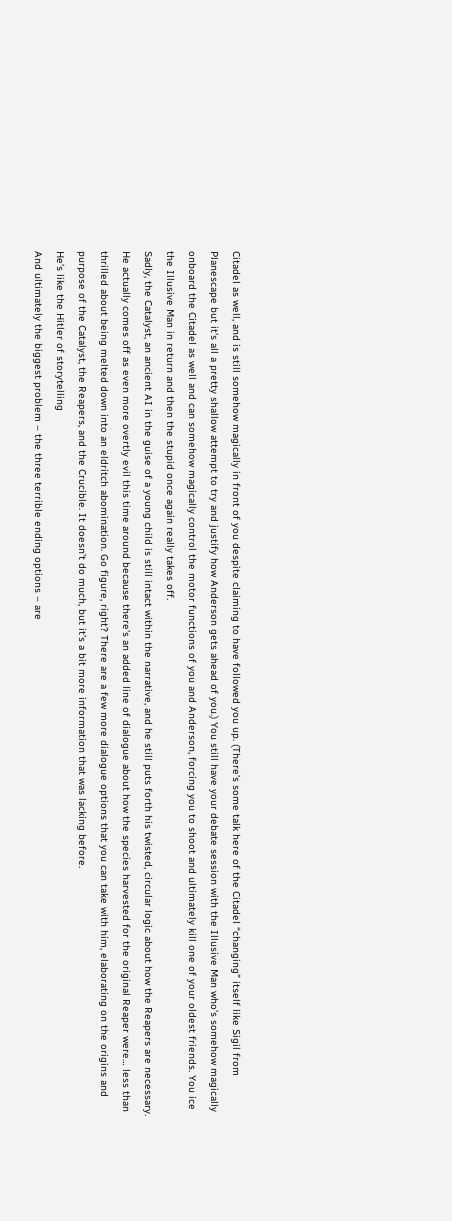Citadel as well, and is still somehow magically in front of you despite claiming to have followed you up. (There’s some talk here of the Citadel “changing” itself like Sigil from Planescape but it’s all a pretty shallow attempt to try and justify how Anderson gets ahead of you.) You still have your debate session with the Illusive Man who’s somehow magically onboard the Citadel as well and can somehow magically control the motor functions of you and Anderson, forcing you to shoot and ultimately kill one of your oldest friends. You ice the Illusive Man in return and then the stupid once again really takes off.
Sadly, the Catalyst, an ancient AI in the guise of a young child is still intact within the narrative, and he still puts forth his twisted, circular logic about how the Reapers are necessary. He actually comes off as even more overtly evil this time around because there’s an added line of dialogue about how the species harvested for the original Reaper were… less than thrilled about being melted down into an eldritch abomination. Go figure, right? There are a few more dialogue options that you can take with him, elaborating on the origins and purpose of the Catalyst, the Reapers, and the Crucible. It doesn’t do much, but it’s a bit more information that was lacking before.
He’s like the Hitler of storytelling
And ultimately the biggest problem – the three terrible ending options – are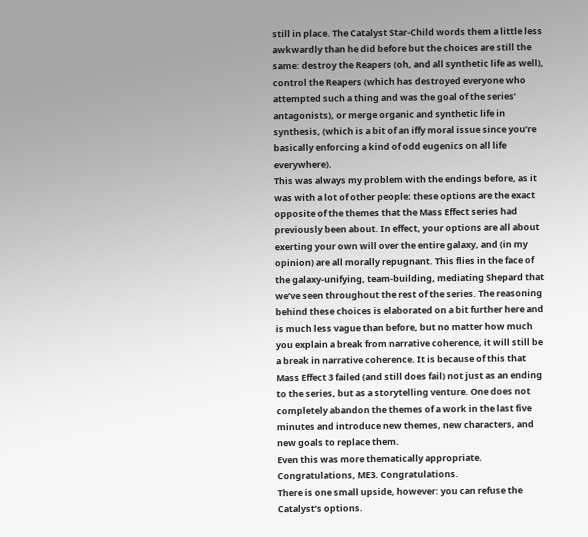still in place. The Catalyst Star-Child words them a little less awkwardly than he did before but the choices are still the same: destroy the Reapers (oh, and all synthetic life as well), control the Reapers (which has destroyed everyone who attempted such a thing and was the goal of the series’ antagonists), or merge organic and synthetic life in synthesis, (which is a bit of an iffy moral issue since you’re basically enforcing a kind of odd eugenics on all life everywhere).
This was always my problem with the endings before, as it was with a lot of other people: these options are the exact opposite of the themes that the Mass Effect series had previously been about. In effect, your options are all about exerting your own will over the entire galaxy, and (in my opinion) are all morally repugnant. This flies in the face of the galaxy-unifying, team-building, mediating Shepard that we’ve seen throughout the rest of the series. The reasoning behind these choices is elaborated on a bit further here and is much less vague than before, but no matter how much you explain a break from narrative coherence, it will still be a break in narrative coherence. It is because of this that Mass Effect 3 failed (and still does fail) not just as an ending to the series, but as a storytelling venture. One does not completely abandon the themes of a work in the last five minutes and introduce new themes, new characters, and new goals to replace them.
Even this was more thematically appropriate.
Congratulations, ME3. Congratulations.
There is one small upside, however: you can refuse the Catalyst’s options.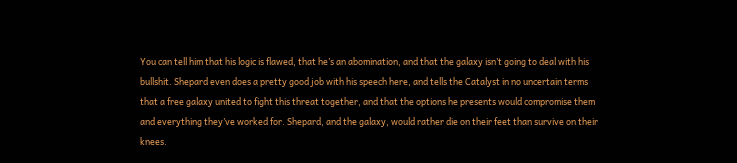You can tell him that his logic is flawed, that he’s an abomination, and that the galaxy isn’t going to deal with his bullshit. Shepard even does a pretty good job with his speech here, and tells the Catalyst in no uncertain terms that a free galaxy united to fight this threat together, and that the options he presents would compromise them and everything they’ve worked for. Shepard, and the galaxy, would rather die on their feet than survive on their knees.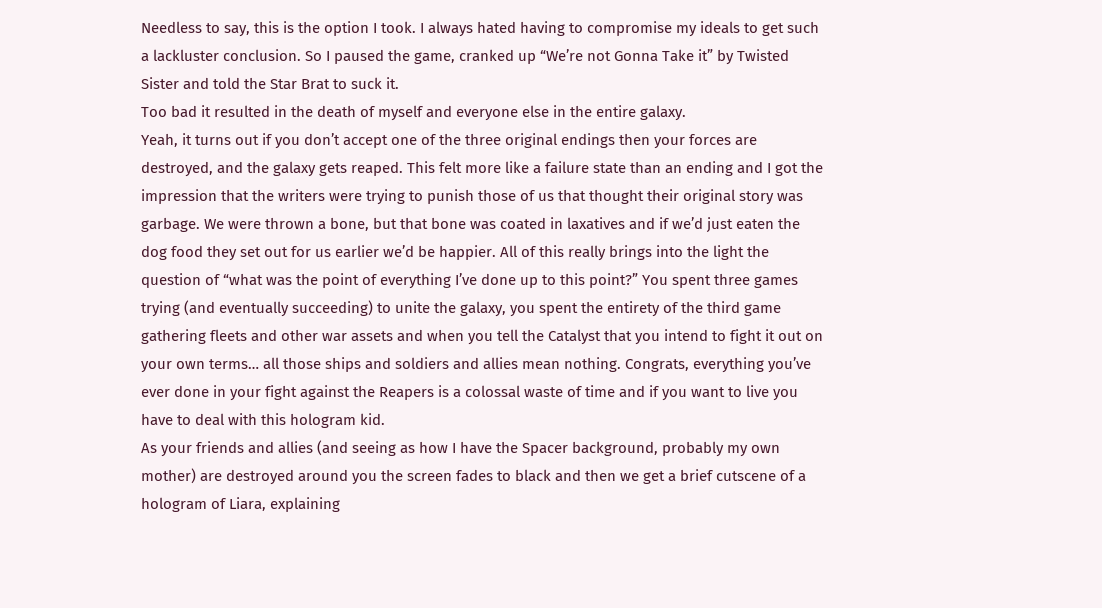Needless to say, this is the option I took. I always hated having to compromise my ideals to get such a lackluster conclusion. So I paused the game, cranked up “We’re not Gonna Take it” by Twisted Sister and told the Star Brat to suck it.
Too bad it resulted in the death of myself and everyone else in the entire galaxy.
Yeah, it turns out if you don’t accept one of the three original endings then your forces are destroyed, and the galaxy gets reaped. This felt more like a failure state than an ending and I got the impression that the writers were trying to punish those of us that thought their original story was garbage. We were thrown a bone, but that bone was coated in laxatives and if we’d just eaten the dog food they set out for us earlier we’d be happier. All of this really brings into the light the question of “what was the point of everything I’ve done up to this point?” You spent three games trying (and eventually succeeding) to unite the galaxy, you spent the entirety of the third game gathering fleets and other war assets and when you tell the Catalyst that you intend to fight it out on your own terms… all those ships and soldiers and allies mean nothing. Congrats, everything you’ve ever done in your fight against the Reapers is a colossal waste of time and if you want to live you have to deal with this hologram kid.
As your friends and allies (and seeing as how I have the Spacer background, probably my own mother) are destroyed around you the screen fades to black and then we get a brief cutscene of a hologram of Liara, explaining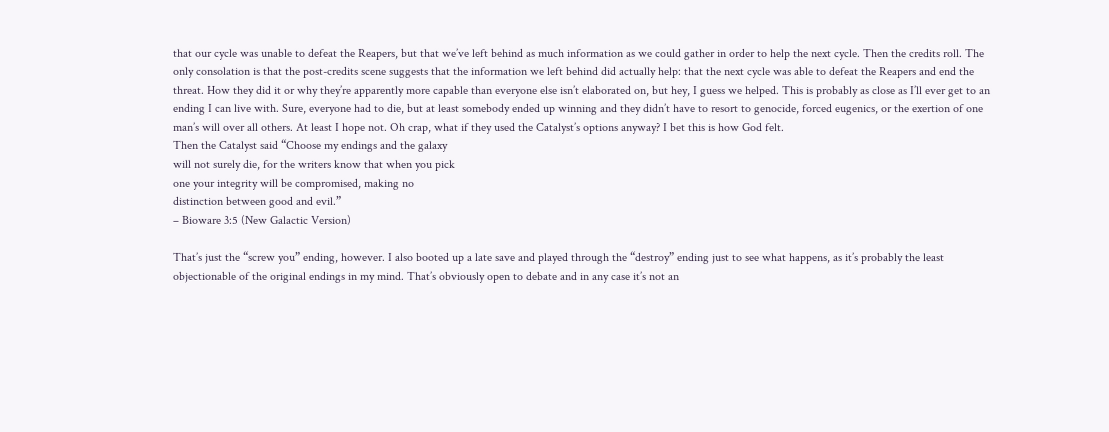that our cycle was unable to defeat the Reapers, but that we’ve left behind as much information as we could gather in order to help the next cycle. Then the credits roll. The only consolation is that the post-credits scene suggests that the information we left behind did actually help: that the next cycle was able to defeat the Reapers and end the threat. How they did it or why they’re apparently more capable than everyone else isn’t elaborated on, but hey, I guess we helped. This is probably as close as I’ll ever get to an ending I can live with. Sure, everyone had to die, but at least somebody ended up winning and they didn’t have to resort to genocide, forced eugenics, or the exertion of one man’s will over all others. At least I hope not. Oh crap, what if they used the Catalyst’s options anyway? I bet this is how God felt.
Then the Catalyst said “Choose my endings and the galaxy
will not surely die, for the writers know that when you pick
one your integrity will be compromised, making no
distinction between good and evil.”
– Bioware 3:5 (New Galactic Version)

That’s just the “screw you” ending, however. I also booted up a late save and played through the “destroy” ending just to see what happens, as it’s probably the least objectionable of the original endings in my mind. That’s obviously open to debate and in any case it’s not an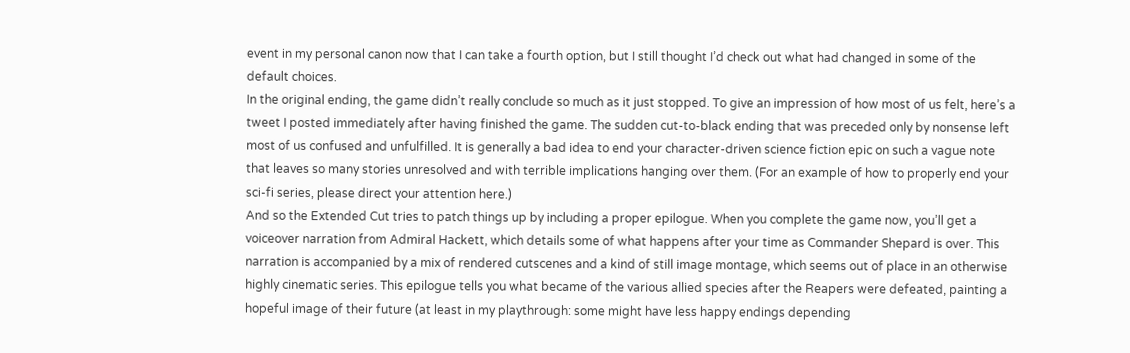event in my personal canon now that I can take a fourth option, but I still thought I’d check out what had changed in some of the default choices.
In the original ending, the game didn’t really conclude so much as it just stopped. To give an impression of how most of us felt, here’s a tweet I posted immediately after having finished the game. The sudden cut-to-black ending that was preceded only by nonsense left most of us confused and unfulfilled. It is generally a bad idea to end your character-driven science fiction epic on such a vague note that leaves so many stories unresolved and with terrible implications hanging over them. (For an example of how to properly end your sci-fi series, please direct your attention here.)
And so the Extended Cut tries to patch things up by including a proper epilogue. When you complete the game now, you’ll get a voiceover narration from Admiral Hackett, which details some of what happens after your time as Commander Shepard is over. This narration is accompanied by a mix of rendered cutscenes and a kind of still image montage, which seems out of place in an otherwise highly cinematic series. This epilogue tells you what became of the various allied species after the Reapers were defeated, painting a hopeful image of their future (at least in my playthrough: some might have less happy endings depending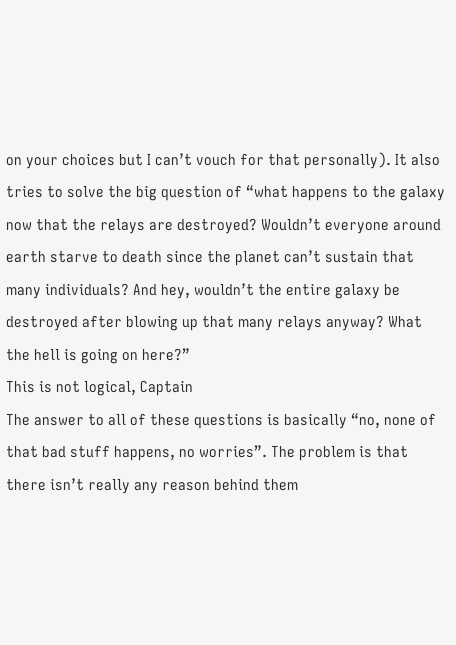on your choices but I can’t vouch for that personally). It also tries to solve the big question of “what happens to the galaxy now that the relays are destroyed? Wouldn’t everyone around earth starve to death since the planet can’t sustain that many individuals? And hey, wouldn’t the entire galaxy be destroyed after blowing up that many relays anyway? What the hell is going on here?”
This is not logical, Captain
The answer to all of these questions is basically “no, none of that bad stuff happens, no worries”. The problem is that there isn’t really any reason behind them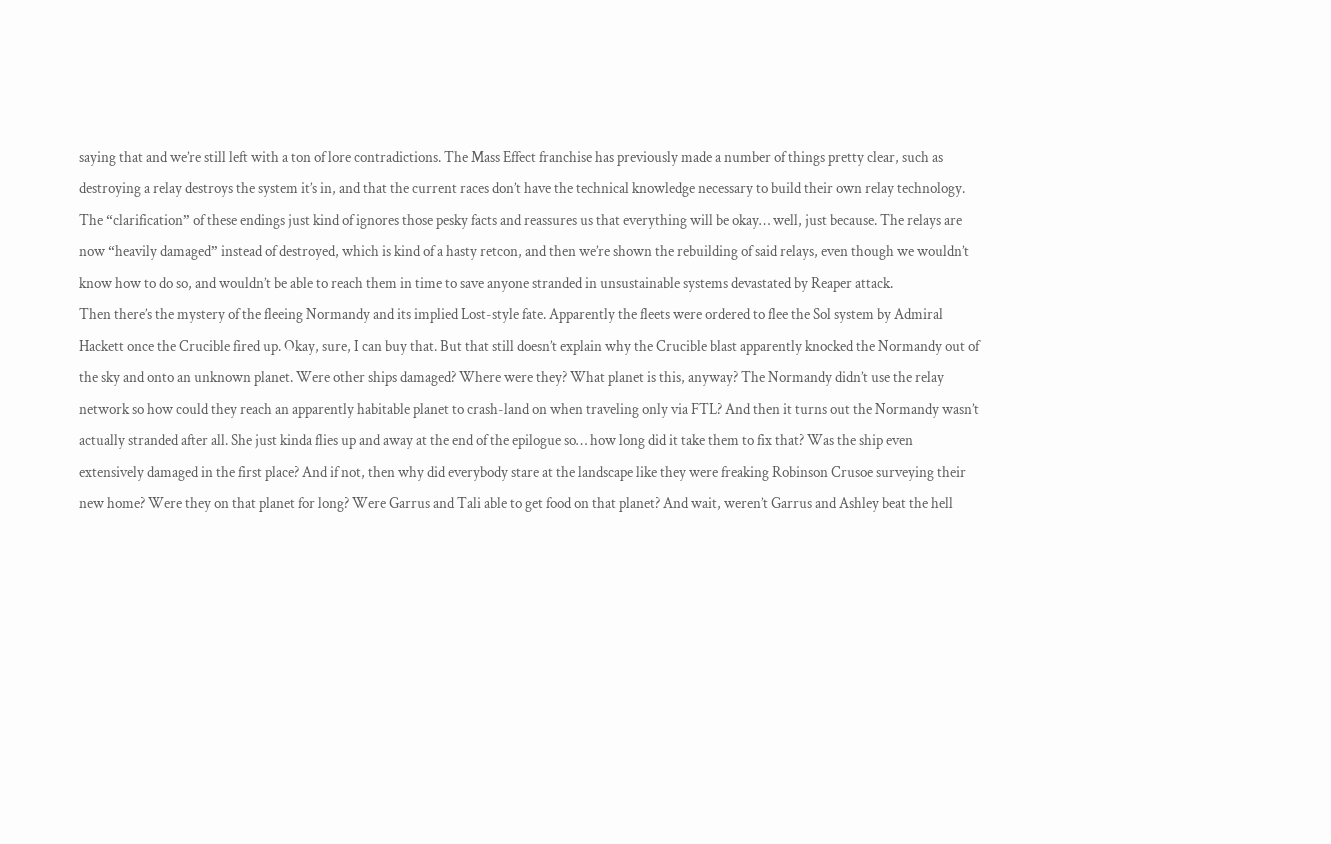saying that and we’re still left with a ton of lore contradictions. The Mass Effect franchise has previously made a number of things pretty clear, such as destroying a relay destroys the system it’s in, and that the current races don’t have the technical knowledge necessary to build their own relay technology. The “clarification” of these endings just kind of ignores those pesky facts and reassures us that everything will be okay… well, just because. The relays are now “heavily damaged” instead of destroyed, which is kind of a hasty retcon, and then we’re shown the rebuilding of said relays, even though we wouldn’t know how to do so, and wouldn’t be able to reach them in time to save anyone stranded in unsustainable systems devastated by Reaper attack.
Then there’s the mystery of the fleeing Normandy and its implied Lost-style fate. Apparently the fleets were ordered to flee the Sol system by Admiral Hackett once the Crucible fired up. Okay, sure, I can buy that. But that still doesn’t explain why the Crucible blast apparently knocked the Normandy out of the sky and onto an unknown planet. Were other ships damaged? Where were they? What planet is this, anyway? The Normandy didn’t use the relay network so how could they reach an apparently habitable planet to crash-land on when traveling only via FTL? And then it turns out the Normandy wasn’t actually stranded after all. She just kinda flies up and away at the end of the epilogue so… how long did it take them to fix that? Was the ship even extensively damaged in the first place? And if not, then why did everybody stare at the landscape like they were freaking Robinson Crusoe surveying their new home? Were they on that planet for long? Were Garrus and Tali able to get food on that planet? And wait, weren’t Garrus and Ashley beat the hell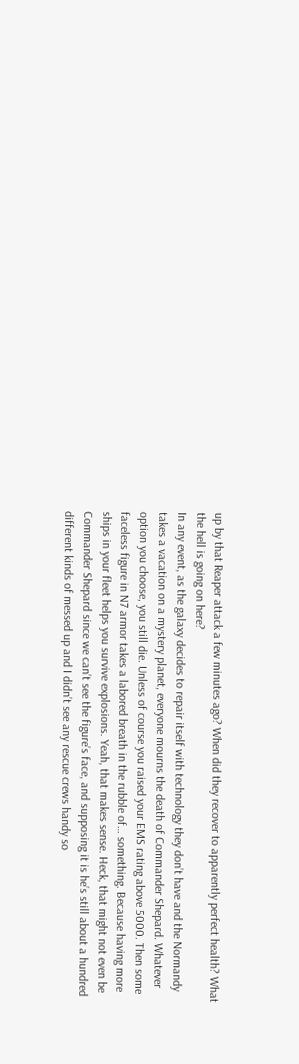up by that Reaper attack a few minutes ago? When did they recover to apparently perfect health? What the hell is going on here?
In any event, as the galaxy decides to repair itself with technology they don’t have and the Normandy takes a vacation on a mystery planet, everyone mourns the death of Commander Shepard. Whatever option you choose, you still die. Unless of course you raised your EMS rating above 5000. Then some faceless figure in N7 armor takes a labored breath in the rubble of… something. Because having more ships in your fleet helps you survive explosions. Yeah, that makes sense. Heck, that might not even be Commander Shepard since we can’t see the figure’s face, and supposing it is he’s still about a hundred different kinds of messed up and I didn’t see any rescue crews handy so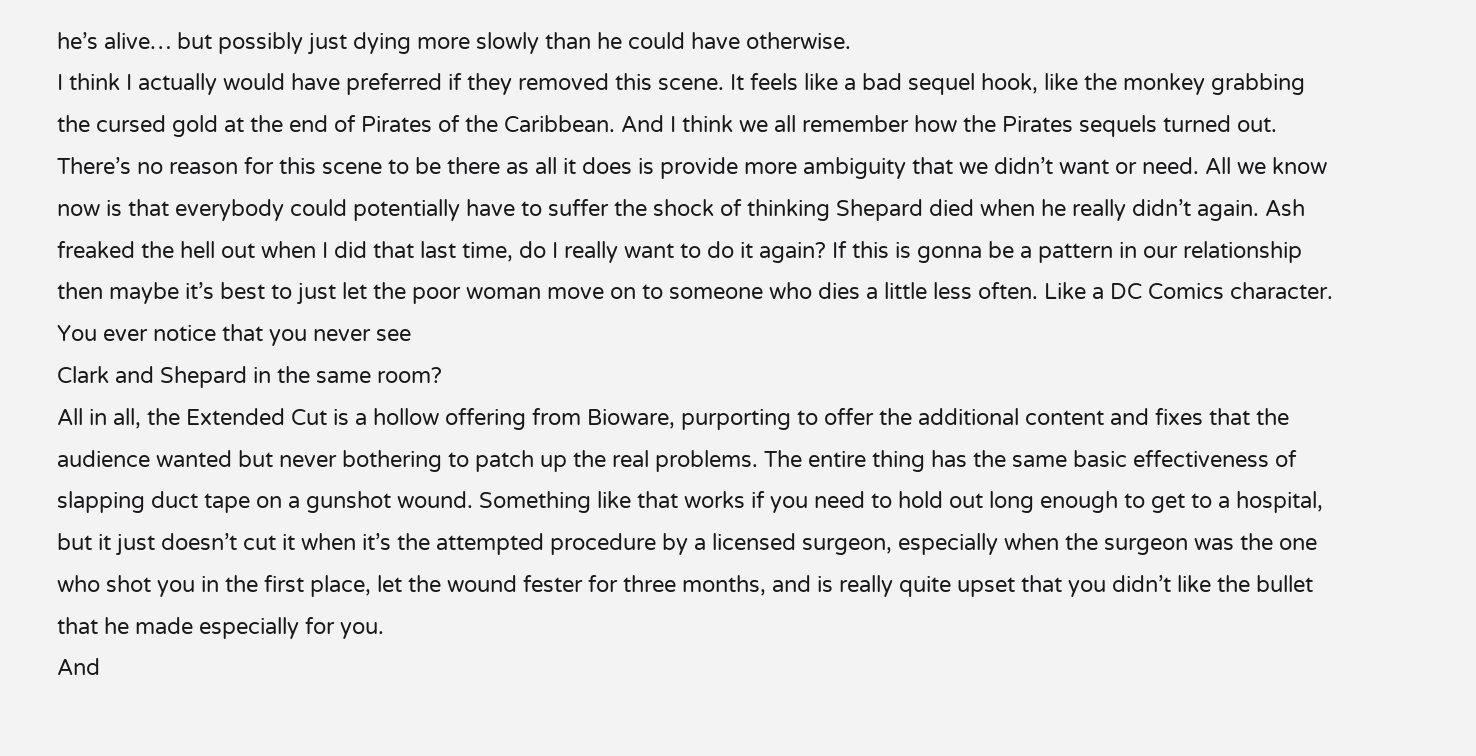he’s alive… but possibly just dying more slowly than he could have otherwise.
I think I actually would have preferred if they removed this scene. It feels like a bad sequel hook, like the monkey grabbing the cursed gold at the end of Pirates of the Caribbean. And I think we all remember how the Pirates sequels turned out. There’s no reason for this scene to be there as all it does is provide more ambiguity that we didn’t want or need. All we know now is that everybody could potentially have to suffer the shock of thinking Shepard died when he really didn’t again. Ash freaked the hell out when I did that last time, do I really want to do it again? If this is gonna be a pattern in our relationship then maybe it’s best to just let the poor woman move on to someone who dies a little less often. Like a DC Comics character.
You ever notice that you never see
Clark and Shepard in the same room?
All in all, the Extended Cut is a hollow offering from Bioware, purporting to offer the additional content and fixes that the audience wanted but never bothering to patch up the real problems. The entire thing has the same basic effectiveness of slapping duct tape on a gunshot wound. Something like that works if you need to hold out long enough to get to a hospital, but it just doesn’t cut it when it’s the attempted procedure by a licensed surgeon, especially when the surgeon was the one who shot you in the first place, let the wound fester for three months, and is really quite upset that you didn’t like the bullet that he made especially for you.
And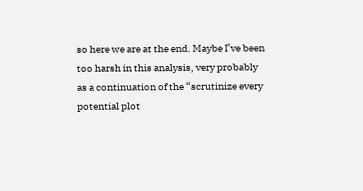so here we are at the end. Maybe I’ve been too harsh in this analysis, very probably as a continuation of the “scrutinize every potential plot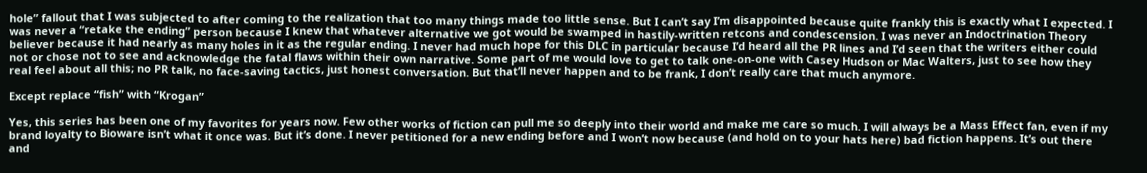hole” fallout that I was subjected to after coming to the realization that too many things made too little sense. But I can’t say I’m disappointed because quite frankly this is exactly what I expected. I was never a “retake the ending” person because I knew that whatever alternative we got would be swamped in hastily-written retcons and condescension. I was never an Indoctrination Theory believer because it had nearly as many holes in it as the regular ending. I never had much hope for this DLC in particular because I’d heard all the PR lines and I’d seen that the writers either could not or chose not to see and acknowledge the fatal flaws within their own narrative. Some part of me would love to get to talk one-on-one with Casey Hudson or Mac Walters, just to see how they real feel about all this; no PR talk, no face-saving tactics, just honest conversation. But that’ll never happen and to be frank, I don’t really care that much anymore.

Except replace “fish” with “Krogan”

Yes, this series has been one of my favorites for years now. Few other works of fiction can pull me so deeply into their world and make me care so much. I will always be a Mass Effect fan, even if my brand loyalty to Bioware isn’t what it once was. But it’s done. I never petitioned for a new ending before and I won’t now because (and hold on to your hats here) bad fiction happens. It’s out there and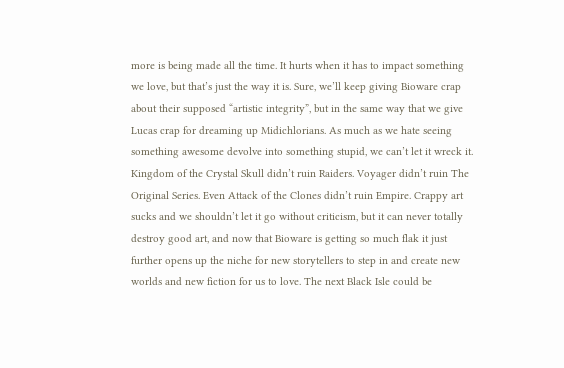more is being made all the time. It hurts when it has to impact something we love, but that’s just the way it is. Sure, we’ll keep giving Bioware crap about their supposed “artistic integrity”, but in the same way that we give Lucas crap for dreaming up Midichlorians. As much as we hate seeing something awesome devolve into something stupid, we can’t let it wreck it. Kingdom of the Crystal Skull didn’t ruin Raiders. Voyager didn’t ruin The Original Series. Even Attack of the Clones didn’t ruin Empire. Crappy art sucks and we shouldn’t let it go without criticism, but it can never totally destroy good art, and now that Bioware is getting so much flak it just further opens up the niche for new storytellers to step in and create new worlds and new fiction for us to love. The next Black Isle could be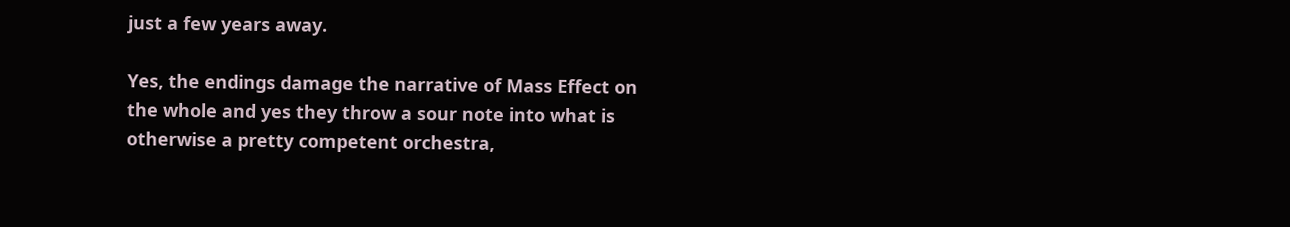just a few years away.

Yes, the endings damage the narrative of Mass Effect on the whole and yes they throw a sour note into what is otherwise a pretty competent orchestra,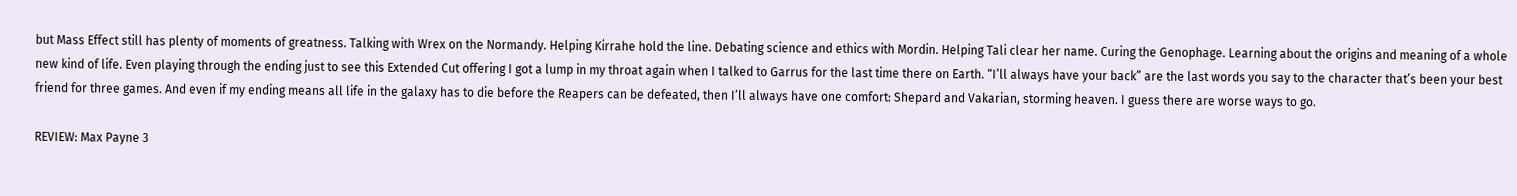but Mass Effect still has plenty of moments of greatness. Talking with Wrex on the Normandy. Helping Kirrahe hold the line. Debating science and ethics with Mordin. Helping Tali clear her name. Curing the Genophage. Learning about the origins and meaning of a whole new kind of life. Even playing through the ending just to see this Extended Cut offering I got a lump in my throat again when I talked to Garrus for the last time there on Earth. “I’ll always have your back” are the last words you say to the character that’s been your best friend for three games. And even if my ending means all life in the galaxy has to die before the Reapers can be defeated, then I’ll always have one comfort: Shepard and Vakarian, storming heaven. I guess there are worse ways to go.

REVIEW: Max Payne 3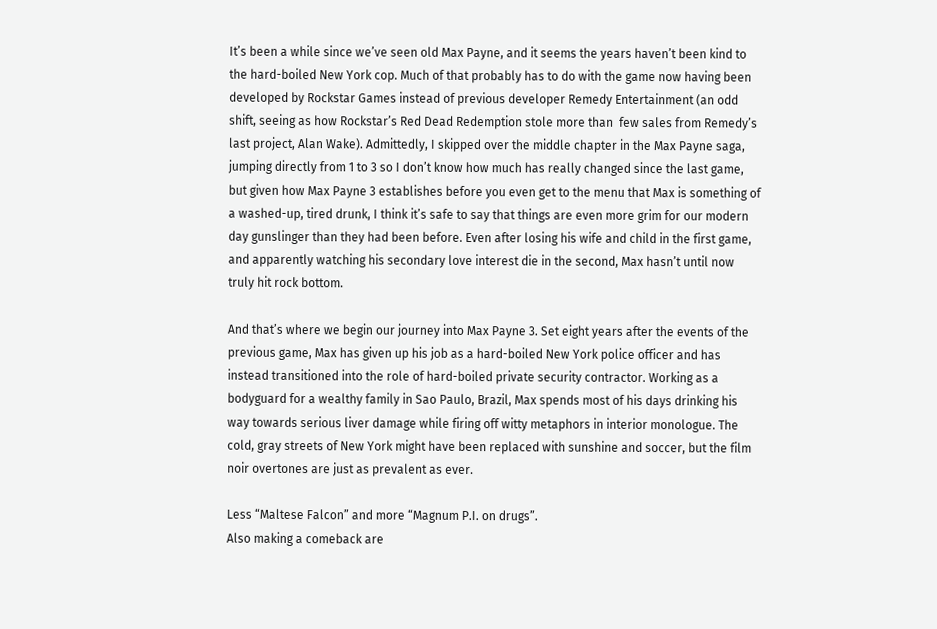It’s been a while since we’ve seen old Max Payne, and it seems the years haven’t been kind to the hard-boiled New York cop. Much of that probably has to do with the game now having been developed by Rockstar Games instead of previous developer Remedy Entertainment (an odd shift, seeing as how Rockstar’s Red Dead Redemption stole more than  few sales from Remedy’s last project, Alan Wake). Admittedly, I skipped over the middle chapter in the Max Payne saga, jumping directly from 1 to 3 so I don’t know how much has really changed since the last game, but given how Max Payne 3 establishes before you even get to the menu that Max is something of a washed-up, tired drunk, I think it’s safe to say that things are even more grim for our modern day gunslinger than they had been before. Even after losing his wife and child in the first game, and apparently watching his secondary love interest die in the second, Max hasn’t until now truly hit rock bottom.

And that’s where we begin our journey into Max Payne 3. Set eight years after the events of the previous game, Max has given up his job as a hard-boiled New York police officer and has instead transitioned into the role of hard-boiled private security contractor. Working as a bodyguard for a wealthy family in Sao Paulo, Brazil, Max spends most of his days drinking his way towards serious liver damage while firing off witty metaphors in interior monologue. The cold, gray streets of New York might have been replaced with sunshine and soccer, but the film noir overtones are just as prevalent as ever.

Less “Maltese Falcon” and more “Magnum P.I. on drugs”.
Also making a comeback are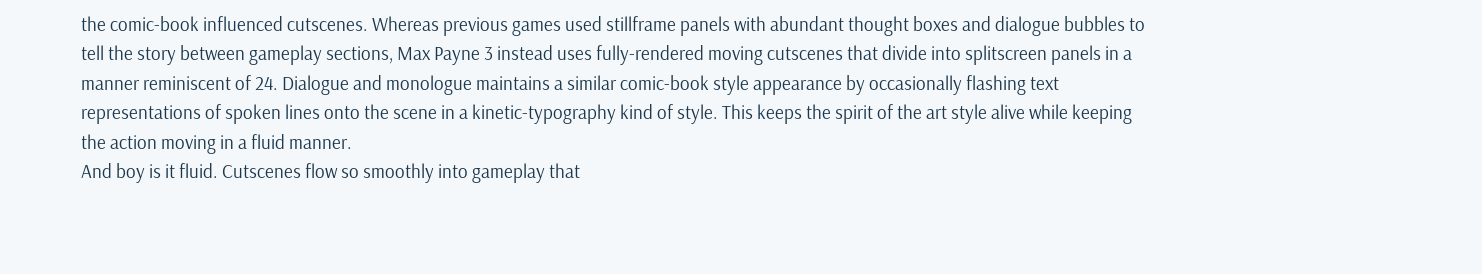the comic-book influenced cutscenes. Whereas previous games used stillframe panels with abundant thought boxes and dialogue bubbles to tell the story between gameplay sections, Max Payne 3 instead uses fully-rendered moving cutscenes that divide into splitscreen panels in a manner reminiscent of 24. Dialogue and monologue maintains a similar comic-book style appearance by occasionally flashing text representations of spoken lines onto the scene in a kinetic-typography kind of style. This keeps the spirit of the art style alive while keeping the action moving in a fluid manner.
And boy is it fluid. Cutscenes flow so smoothly into gameplay that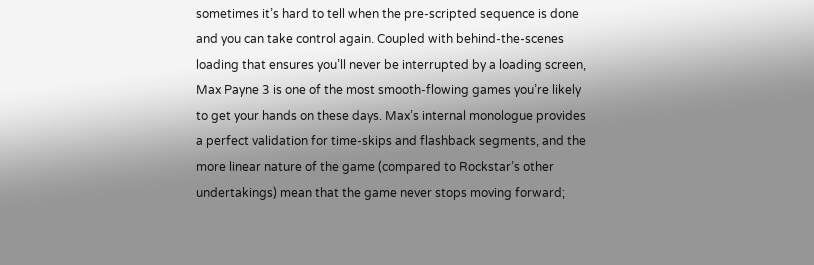sometimes it’s hard to tell when the pre-scripted sequence is done and you can take control again. Coupled with behind-the-scenes loading that ensures you’ll never be interrupted by a loading screen, Max Payne 3 is one of the most smooth-flowing games you’re likely to get your hands on these days. Max’s internal monologue provides a perfect validation for time-skips and flashback segments, and the more linear nature of the game (compared to Rockstar’s other undertakings) mean that the game never stops moving forward;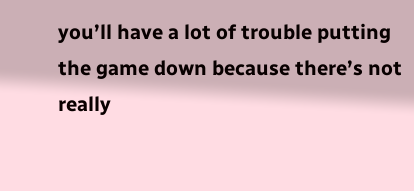you’ll have a lot of trouble putting the game down because there’s not really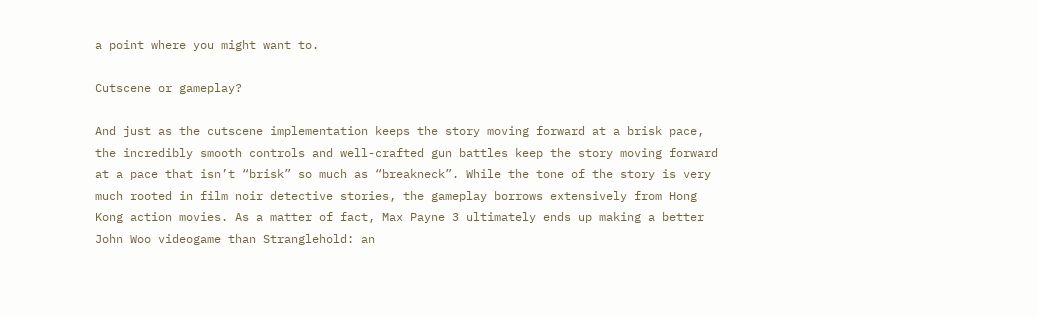a point where you might want to.

Cutscene or gameplay?

And just as the cutscene implementation keeps the story moving forward at a brisk pace, the incredibly smooth controls and well-crafted gun battles keep the story moving forward at a pace that isn’t “brisk” so much as “breakneck”. While the tone of the story is very much rooted in film noir detective stories, the gameplay borrows extensively from Hong Kong action movies. As a matter of fact, Max Payne 3 ultimately ends up making a better John Woo videogame than Stranglehold: an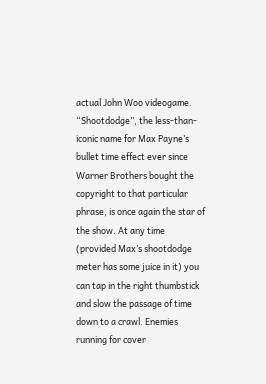actual John Woo videogame.
“Shootdodge”, the less-than-iconic name for Max Payne’s bullet time effect ever since Warner Brothers bought the copyright to that particular phrase, is once again the star of the show. At any time (provided Max’s shootdodge meter has some juice in it) you can tap in the right thumbstick and slow the passage of time down to a crawl. Enemies running for cover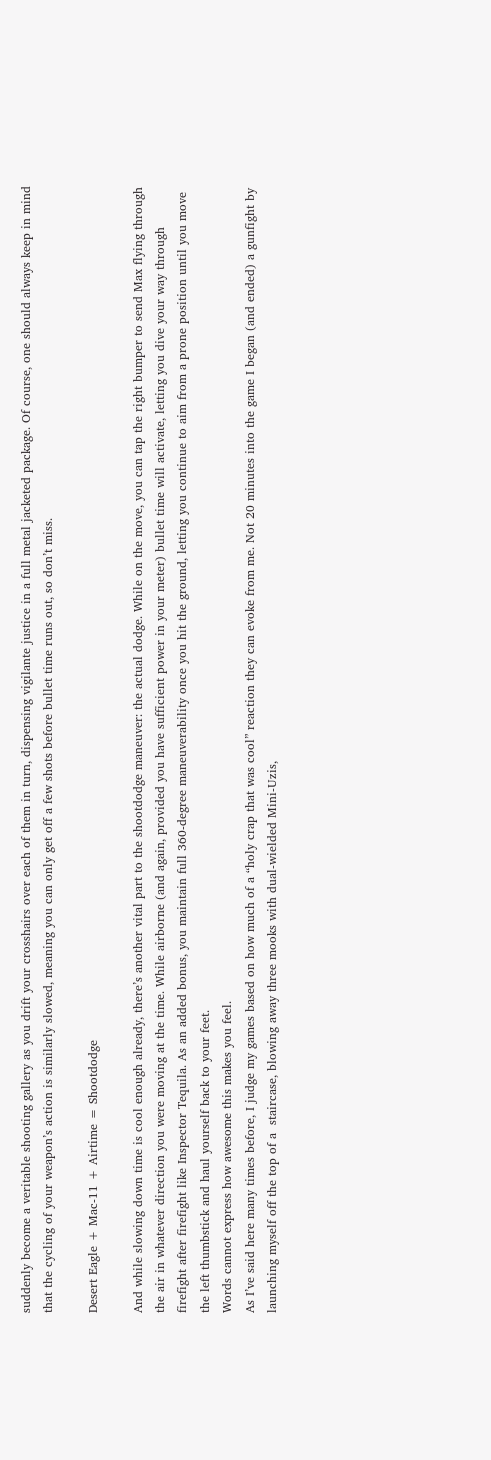suddenly become a veritable shooting gallery as you drift your crosshairs over each of them in turn, dispensing vigilante justice in a full metal jacketed package. Of course, one should always keep in mind that the cycling of your weapon’s action is similarly slowed, meaning you can only get off a few shots before bullet time runs out, so don’t miss.

Desert Eagle + Mac-11 + Airtime = Shootdodge

And while slowing down time is cool enough already, there’s another vital part to the shootdodge maneuver: the actual dodge. While on the move, you can tap the right bumper to send Max flying through the air in whatever direction you were moving at the time. While airborne (and again, provided you have sufficient power in your meter) bullet time will activate, letting you dive your way through firefight after firefight like Inspector Tequila. As an added bonus, you maintain full 360-degree maneuverability once you hit the ground, letting you continue to aim from a prone position until you move the left thumbstick and haul yourself back to your feet.
Words cannot express how awesome this makes you feel.
As I’ve said here many times before, I judge my games based on how much of a “holy crap that was cool” reaction they can evoke from me. Not 20 minutes into the game I began (and ended) a gunfight by launching myself off the top of a  staircase, blowing away three mooks with dual-wielded Mini-Uzis,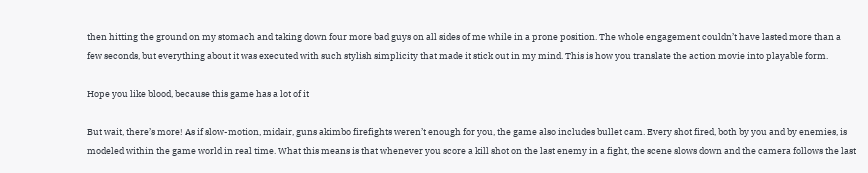then hitting the ground on my stomach and taking down four more bad guys on all sides of me while in a prone position. The whole engagement couldn’t have lasted more than a few seconds, but everything about it was executed with such stylish simplicity that made it stick out in my mind. This is how you translate the action movie into playable form.

Hope you like blood, because this game has a lot of it

But wait, there’s more! As if slow-motion, midair, guns akimbo firefights weren’t enough for you, the game also includes bullet cam. Every shot fired, both by you and by enemies, is modeled within the game world in real time. What this means is that whenever you score a kill shot on the last enemy in a fight, the scene slows down and the camera follows the last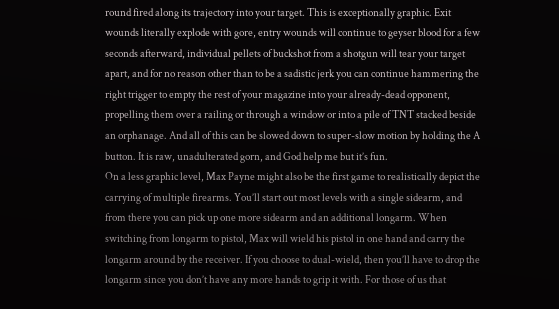round fired along its trajectory into your target. This is exceptionally graphic. Exit wounds literally explode with gore, entry wounds will continue to geyser blood for a few seconds afterward, individual pellets of buckshot from a shotgun will tear your target apart, and for no reason other than to be a sadistic jerk you can continue hammering the right trigger to empty the rest of your magazine into your already-dead opponent, propelling them over a railing or through a window or into a pile of TNT stacked beside an orphanage. And all of this can be slowed down to super-slow motion by holding the A button. It is raw, unadulterated gorn, and God help me but it’s fun.
On a less graphic level, Max Payne might also be the first game to realistically depict the carrying of multiple firearms. You’ll start out most levels with a single sidearm, and from there you can pick up one more sidearm and an additional longarm. When switching from longarm to pistol, Max will wield his pistol in one hand and carry the longarm around by the receiver. If you choose to dual-wield, then you’ll have to drop the longarm since you don’t have any more hands to grip it with. For those of us that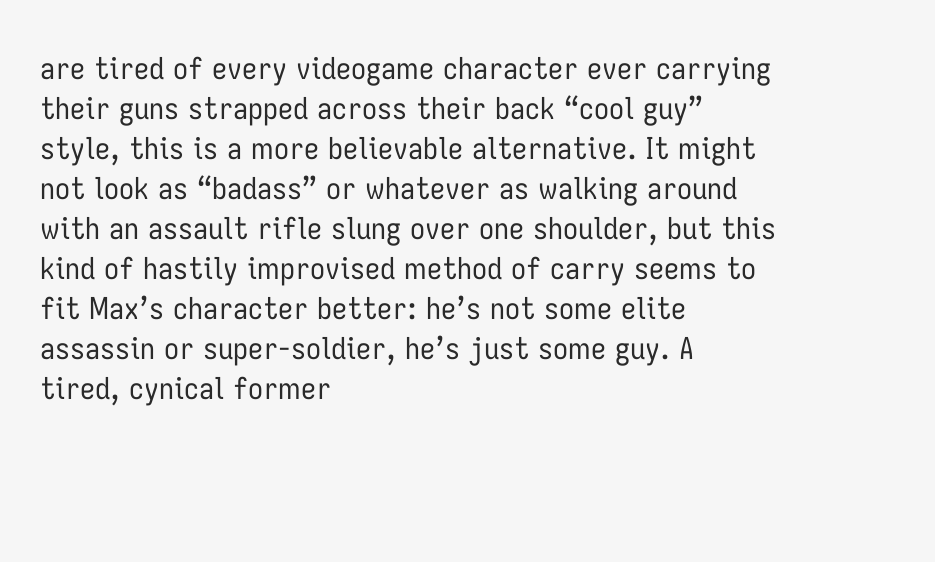are tired of every videogame character ever carrying their guns strapped across their back “cool guy” style, this is a more believable alternative. It might not look as “badass” or whatever as walking around with an assault rifle slung over one shoulder, but this kind of hastily improvised method of carry seems to fit Max’s character better: he’s not some elite assassin or super-soldier, he’s just some guy. A tired, cynical former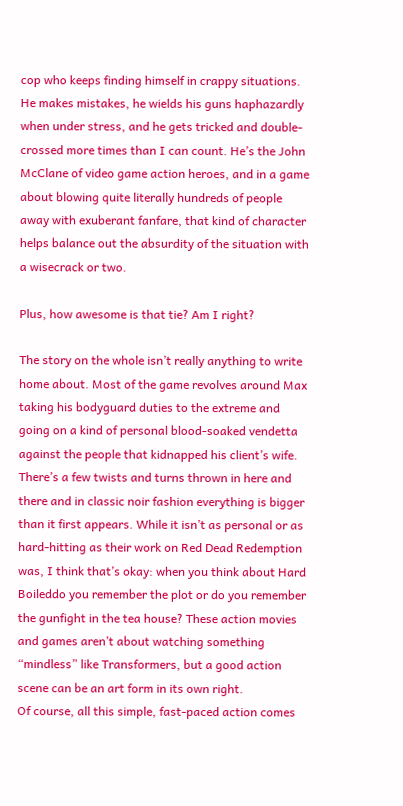cop who keeps finding himself in crappy situations. He makes mistakes, he wields his guns haphazardly when under stress, and he gets tricked and double-crossed more times than I can count. He’s the John McClane of video game action heroes, and in a game about blowing quite literally hundreds of people away with exuberant fanfare, that kind of character helps balance out the absurdity of the situation with a wisecrack or two.

Plus, how awesome is that tie? Am I right?

The story on the whole isn’t really anything to write home about. Most of the game revolves around Max taking his bodyguard duties to the extreme and going on a kind of personal blood-soaked vendetta against the people that kidnapped his client’s wife. There’s a few twists and turns thrown in here and there and in classic noir fashion everything is bigger than it first appears. While it isn’t as personal or as hard-hitting as their work on Red Dead Redemption was, I think that’s okay: when you think about Hard Boileddo you remember the plot or do you remember the gunfight in the tea house? These action movies and games aren’t about watching something “mindless” like Transformers, but a good action scene can be an art form in its own right.
Of course, all this simple, fast-paced action comes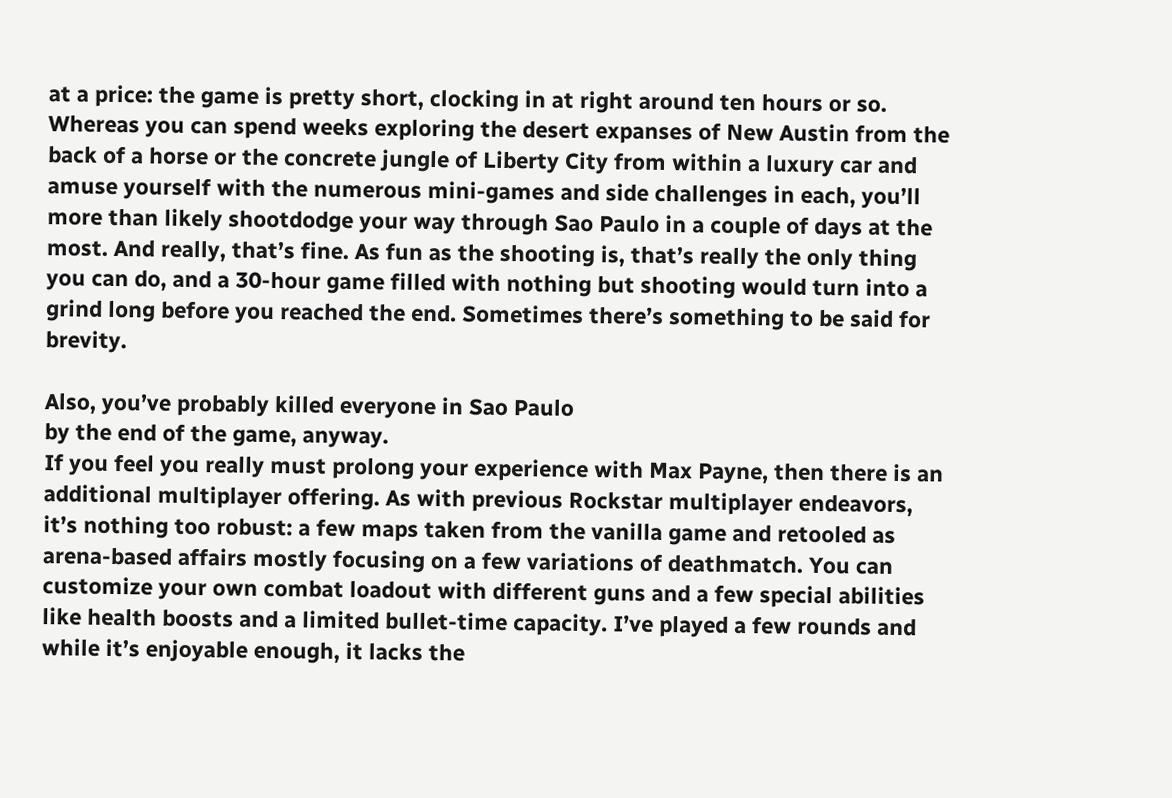at a price: the game is pretty short, clocking in at right around ten hours or so. Whereas you can spend weeks exploring the desert expanses of New Austin from the back of a horse or the concrete jungle of Liberty City from within a luxury car and amuse yourself with the numerous mini-games and side challenges in each, you’ll more than likely shootdodge your way through Sao Paulo in a couple of days at the most. And really, that’s fine. As fun as the shooting is, that’s really the only thing you can do, and a 30-hour game filled with nothing but shooting would turn into a grind long before you reached the end. Sometimes there’s something to be said for brevity.

Also, you’ve probably killed everyone in Sao Paulo
by the end of the game, anyway.
If you feel you really must prolong your experience with Max Payne, then there is an additional multiplayer offering. As with previous Rockstar multiplayer endeavors, it’s nothing too robust: a few maps taken from the vanilla game and retooled as arena-based affairs mostly focusing on a few variations of deathmatch. You can customize your own combat loadout with different guns and a few special abilities like health boosts and a limited bullet-time capacity. I’ve played a few rounds and while it’s enjoyable enough, it lacks the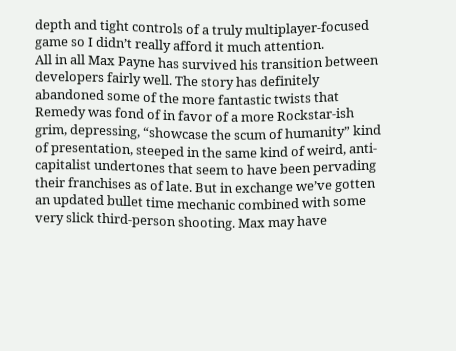depth and tight controls of a truly multiplayer-focused game so I didn’t really afford it much attention.
All in all Max Payne has survived his transition between developers fairly well. The story has definitely abandoned some of the more fantastic twists that Remedy was fond of in favor of a more Rockstar-ish grim, depressing, “showcase the scum of humanity” kind of presentation, steeped in the same kind of weird, anti-capitalist undertones that seem to have been pervading their franchises as of late. But in exchange we’ve gotten an updated bullet time mechanic combined with some very slick third-person shooting. Max may have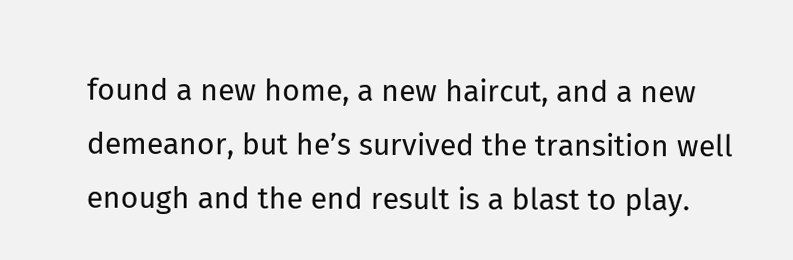found a new home, a new haircut, and a new demeanor, but he’s survived the transition well enough and the end result is a blast to play.